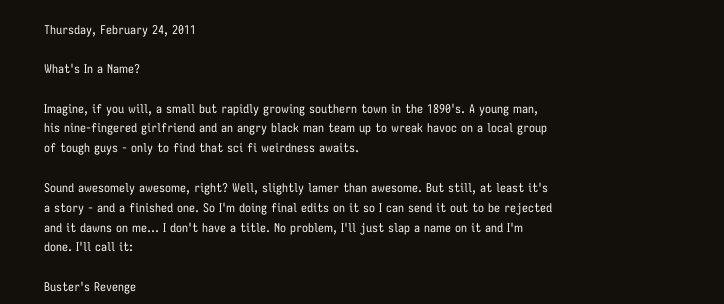Thursday, February 24, 2011

What's In a Name?

Imagine, if you will, a small but rapidly growing southern town in the 1890's. A young man, his nine-fingered girlfriend and an angry black man team up to wreak havoc on a local group of tough guys - only to find that sci fi weirdness awaits.

Sound awesomely awesome, right? Well, slightly lamer than awesome. But still, at least it's a story - and a finished one. So I'm doing final edits on it so I can send it out to be rejected and it dawns on me... I don't have a title. No problem, I'll just slap a name on it and I'm done. I'll call it:

Buster's Revenge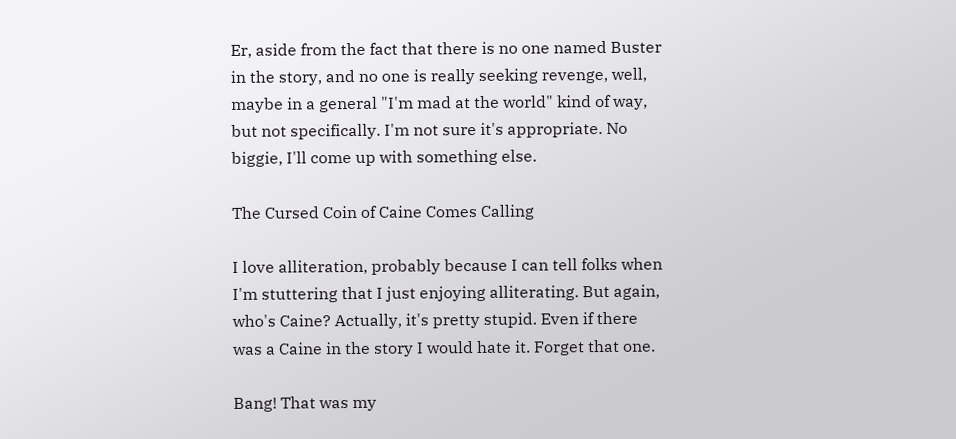Er, aside from the fact that there is no one named Buster in the story, and no one is really seeking revenge, well, maybe in a general "I'm mad at the world" kind of way, but not specifically. I'm not sure it's appropriate. No biggie, I'll come up with something else.

The Cursed Coin of Caine Comes Calling

I love alliteration, probably because I can tell folks when I'm stuttering that I just enjoying alliterating. But again, who's Caine? Actually, it's pretty stupid. Even if there was a Caine in the story I would hate it. Forget that one.

Bang! That was my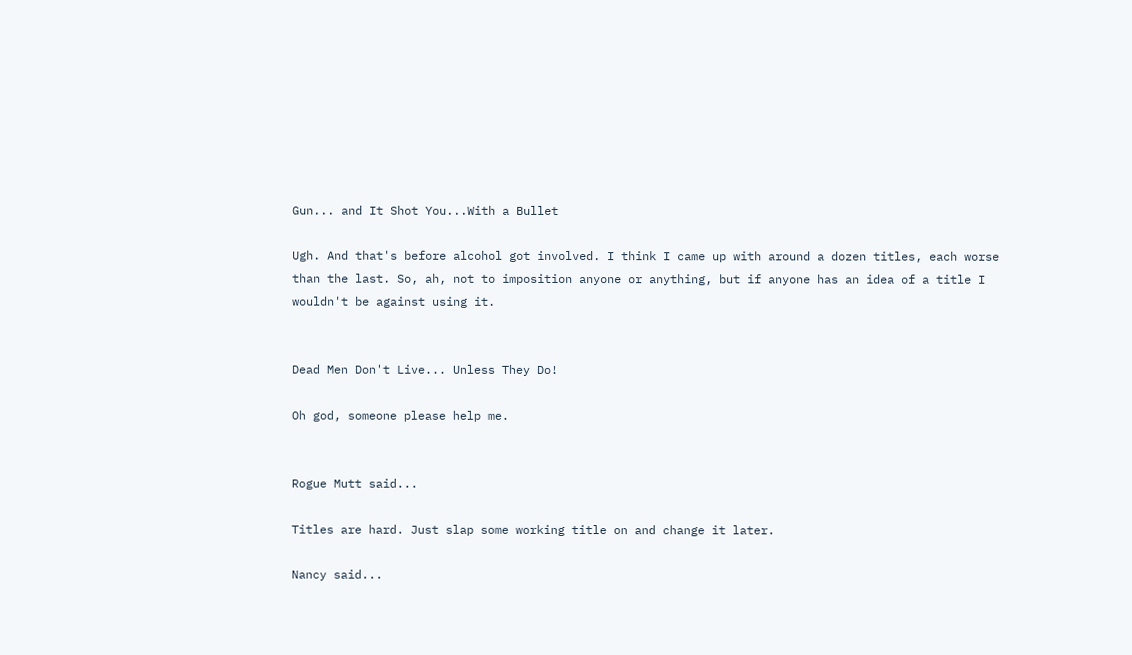Gun... and It Shot You...With a Bullet

Ugh. And that's before alcohol got involved. I think I came up with around a dozen titles, each worse than the last. So, ah, not to imposition anyone or anything, but if anyone has an idea of a title I wouldn't be against using it.


Dead Men Don't Live... Unless They Do!

Oh god, someone please help me.


Rogue Mutt said...

Titles are hard. Just slap some working title on and change it later.

Nancy said...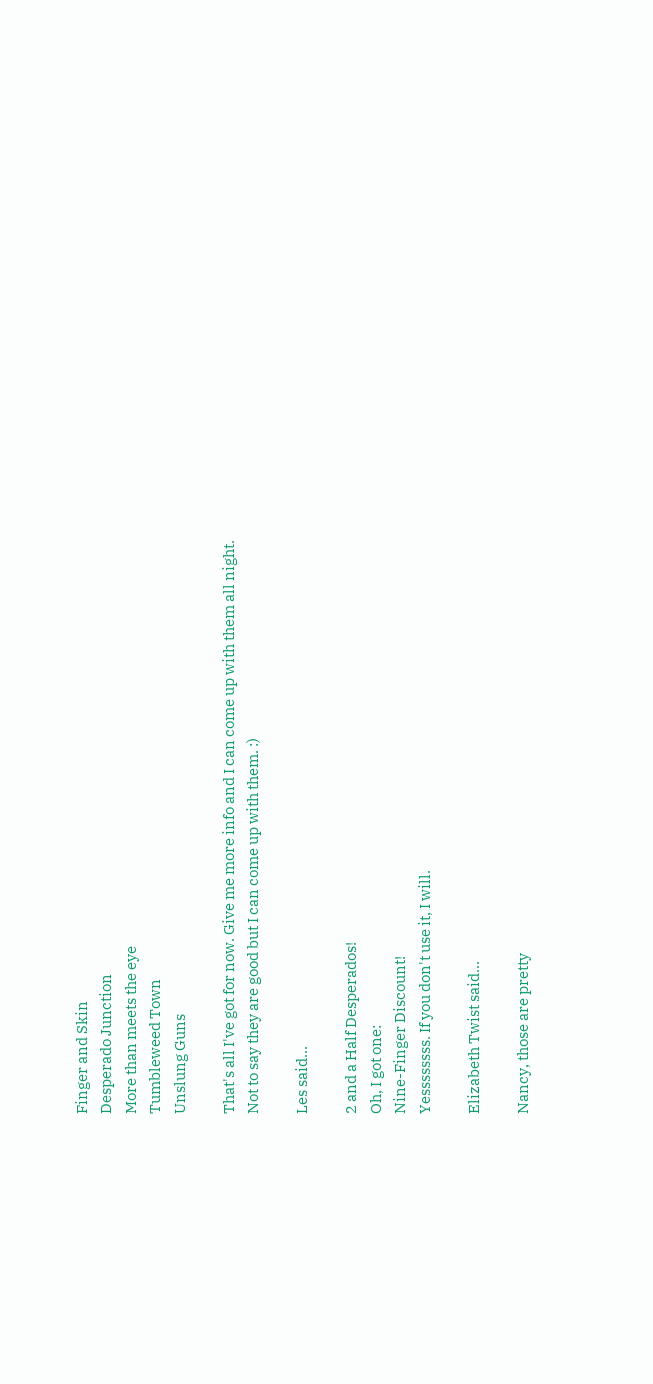Finger and Skin
Desperado Junction
More than meets the eye
Tumbleweed Town
Unslung Guns

That's all I've got for now. Give me more info and I can come up with them all night. Not to say they are good but I can come up with them. :)

Les said...

2 and a Half Desperados!
Oh, I got one:
Nine-Finger Discount!
Yessssssss. If you don't use it, I will.

Elizabeth Twist said...

Nancy, those are pretty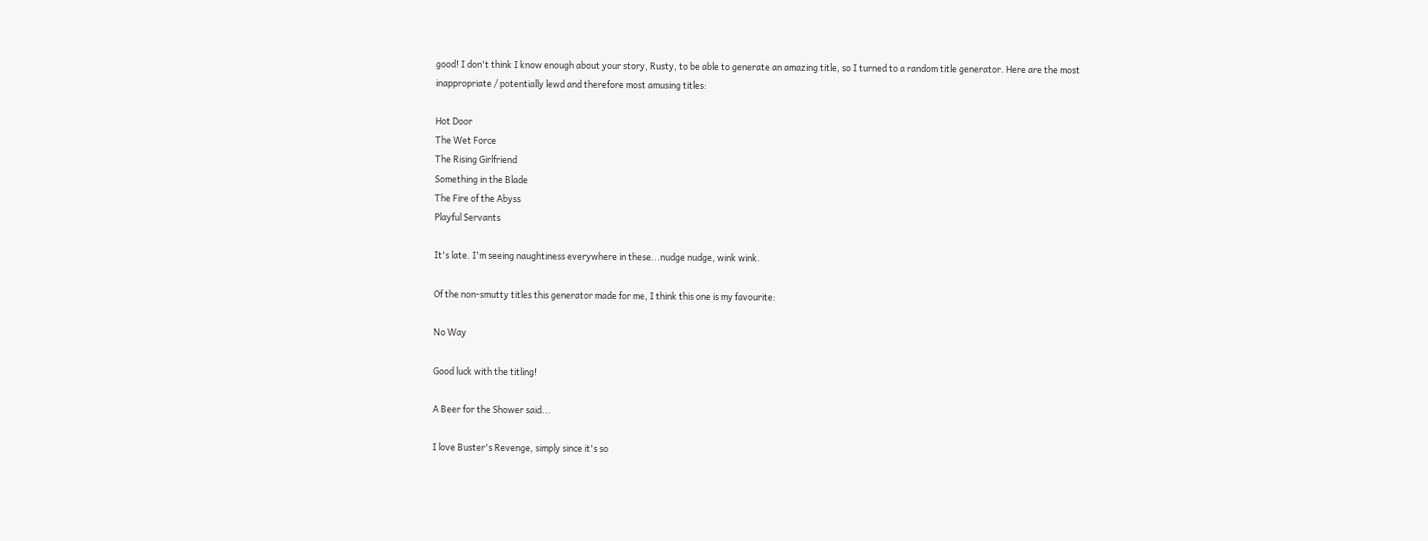good! I don't think I know enough about your story, Rusty, to be able to generate an amazing title, so I turned to a random title generator. Here are the most inappropriate / potentially lewd and therefore most amusing titles:

Hot Door
The Wet Force
The Rising Girlfriend
Something in the Blade
The Fire of the Abyss
Playful Servants

It's late. I'm seeing naughtiness everywhere in these...nudge nudge, wink wink.

Of the non-smutty titles this generator made for me, I think this one is my favourite:

No Way

Good luck with the titling!

A Beer for the Shower said...

I love Buster's Revenge, simply since it's so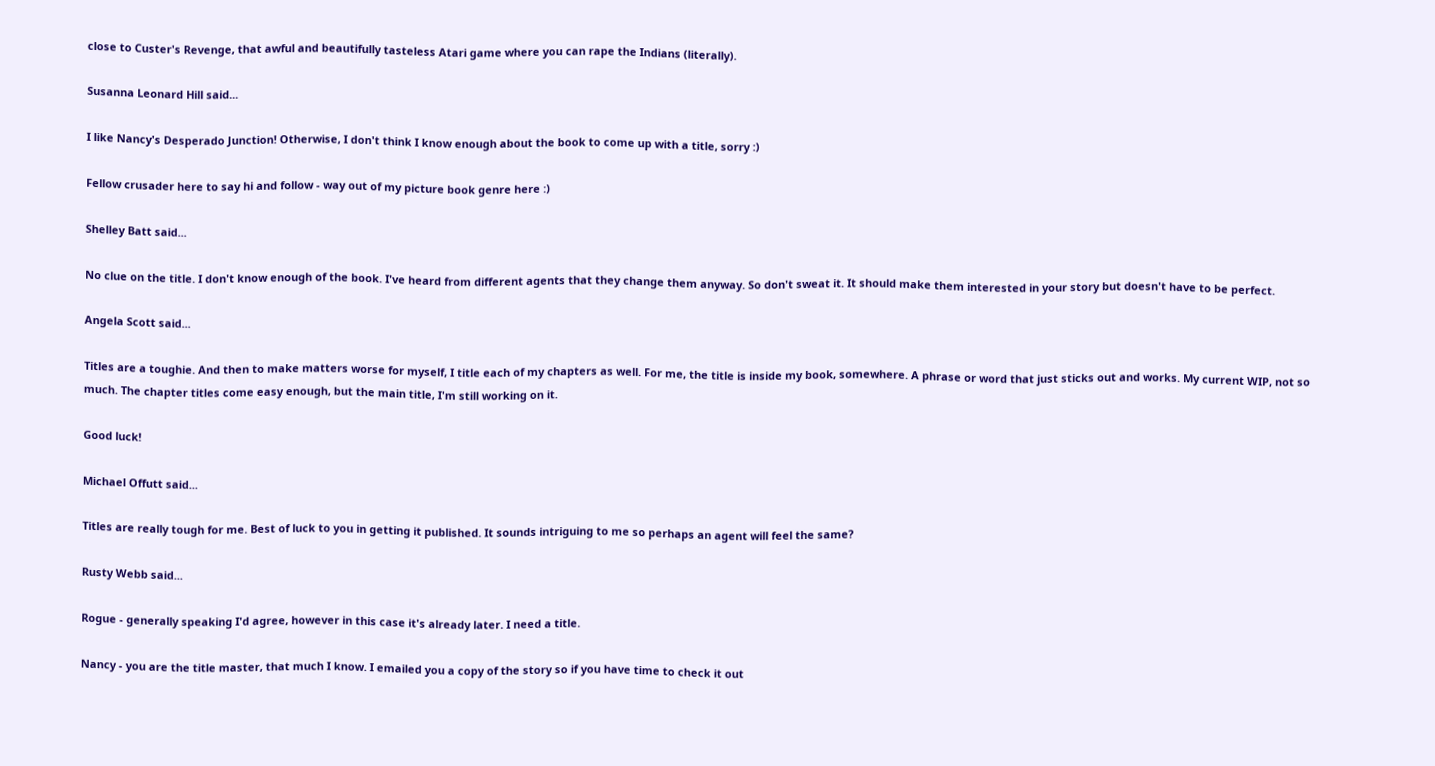close to Custer's Revenge, that awful and beautifully tasteless Atari game where you can rape the Indians (literally).

Susanna Leonard Hill said...

I like Nancy's Desperado Junction! Otherwise, I don't think I know enough about the book to come up with a title, sorry :)

Fellow crusader here to say hi and follow - way out of my picture book genre here :)

Shelley Batt said...

No clue on the title. I don't know enough of the book. I've heard from different agents that they change them anyway. So don't sweat it. It should make them interested in your story but doesn't have to be perfect.

Angela Scott said...

Titles are a toughie. And then to make matters worse for myself, I title each of my chapters as well. For me, the title is inside my book, somewhere. A phrase or word that just sticks out and works. My current WIP, not so much. The chapter titles come easy enough, but the main title, I'm still working on it.

Good luck!

Michael Offutt said...

Titles are really tough for me. Best of luck to you in getting it published. It sounds intriguing to me so perhaps an agent will feel the same?

Rusty Webb said...

Rogue - generally speaking I'd agree, however in this case it's already later. I need a title.

Nancy - you are the title master, that much I know. I emailed you a copy of the story so if you have time to check it out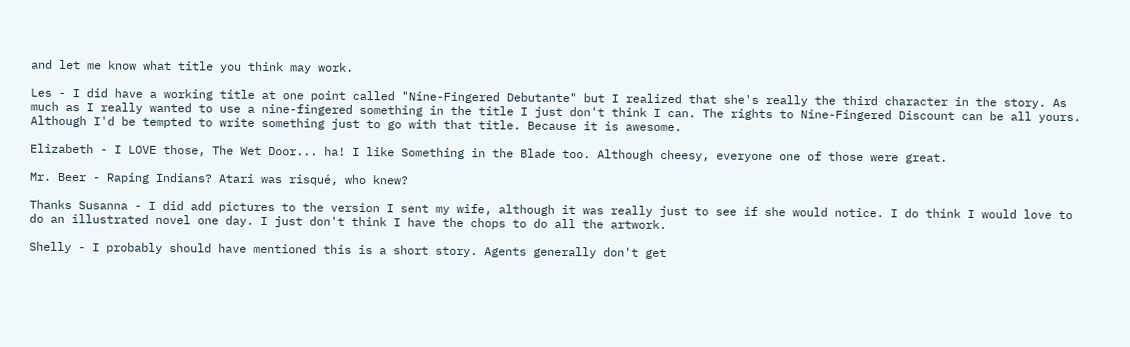and let me know what title you think may work.

Les - I did have a working title at one point called "Nine-Fingered Debutante" but I realized that she's really the third character in the story. As much as I really wanted to use a nine-fingered something in the title I just don't think I can. The rights to Nine-Fingered Discount can be all yours. Although I'd be tempted to write something just to go with that title. Because it is awesome.

Elizabeth - I LOVE those, The Wet Door... ha! I like Something in the Blade too. Although cheesy, everyone one of those were great.

Mr. Beer - Raping Indians? Atari was risqué, who knew?

Thanks Susanna - I did add pictures to the version I sent my wife, although it was really just to see if she would notice. I do think I would love to do an illustrated novel one day. I just don't think I have the chops to do all the artwork.

Shelly - I probably should have mentioned this is a short story. Agents generally don't get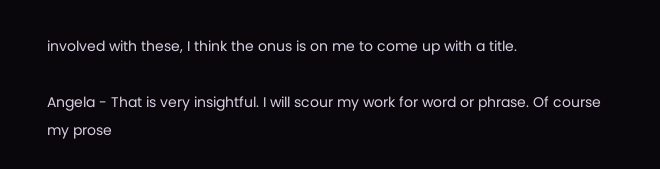involved with these, I think the onus is on me to come up with a title.

Angela - That is very insightful. I will scour my work for word or phrase. Of course my prose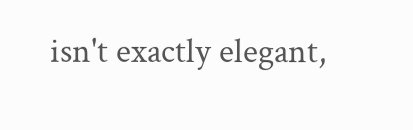isn't exactly elegant,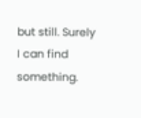but still. Surely I can find something.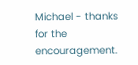Michael - thanks for the encouragement.